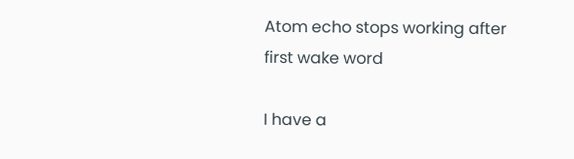Atom echo stops working after first wake word

I have a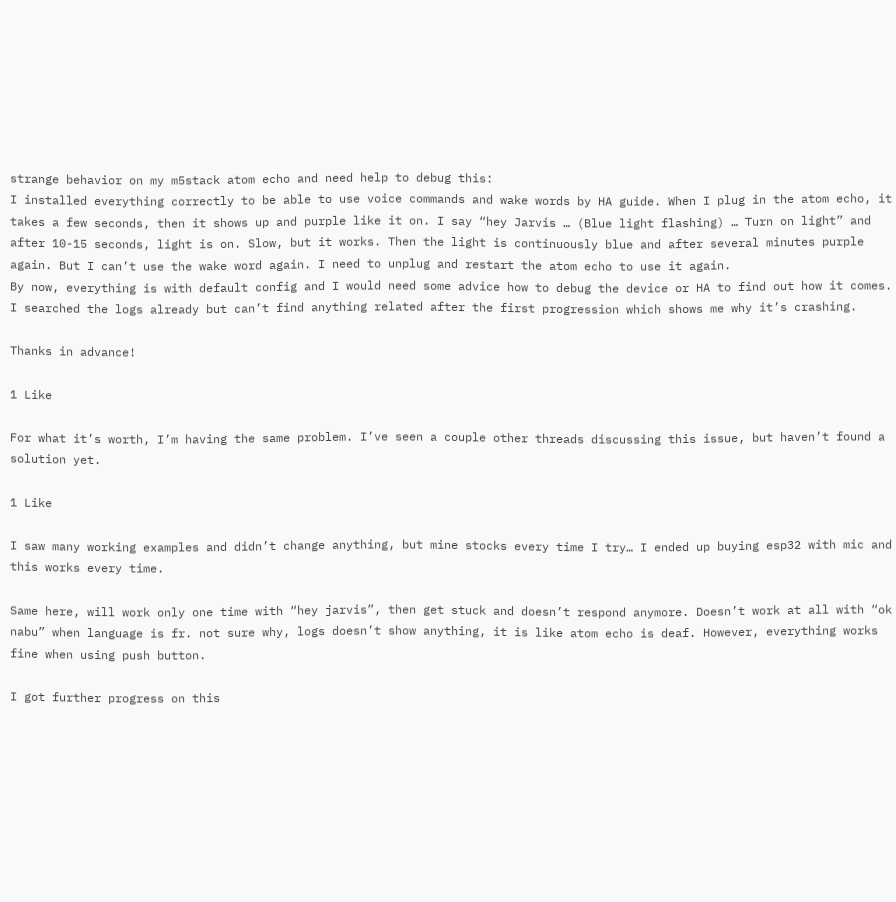strange behavior on my m5stack atom echo and need help to debug this:
I installed everything correctly to be able to use voice commands and wake words by HA guide. When I plug in the atom echo, it takes a few seconds, then it shows up and purple like it on. I say “hey Jarvis … (Blue light flashing) … Turn on light” and after 10-15 seconds, light is on. Slow, but it works. Then the light is continuously blue and after several minutes purple again. But I can’t use the wake word again. I need to unplug and restart the atom echo to use it again.
By now, everything is with default config and I would need some advice how to debug the device or HA to find out how it comes. I searched the logs already but can’t find anything related after the first progression which shows me why it’s crashing.

Thanks in advance!

1 Like

For what it’s worth, I’m having the same problem. I’ve seen a couple other threads discussing this issue, but haven’t found a solution yet.

1 Like

I saw many working examples and didn’t change anything, but mine stocks every time I try… I ended up buying esp32 with mic and this works every time.

Same here, will work only one time with “hey jarvis”, then get stuck and doesn’t respond anymore. Doesn’t work at all with “ok nabu” when language is fr. not sure why, logs doesn’t show anything, it is like atom echo is deaf. However, everything works fine when using push button.

I got further progress on this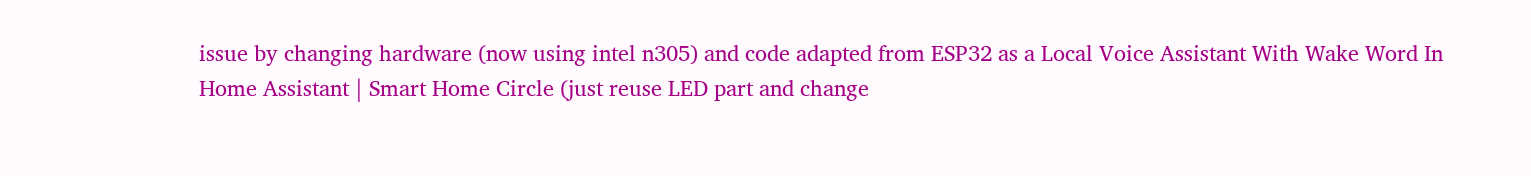issue by changing hardware (now using intel n305) and code adapted from ESP32 as a Local Voice Assistant With Wake Word In Home Assistant | Smart Home Circle (just reuse LED part and change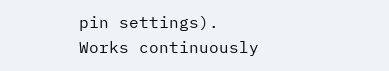pin settings).
Works continuously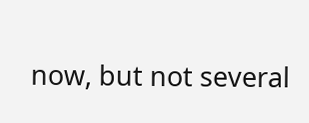now, but not several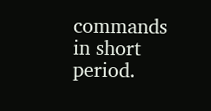commands in short period.